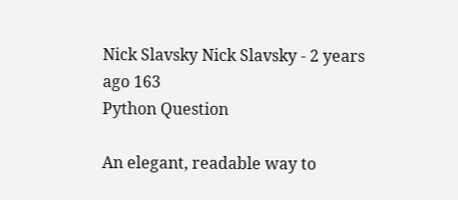Nick Slavsky Nick Slavsky - 2 years ago 163
Python Question

An elegant, readable way to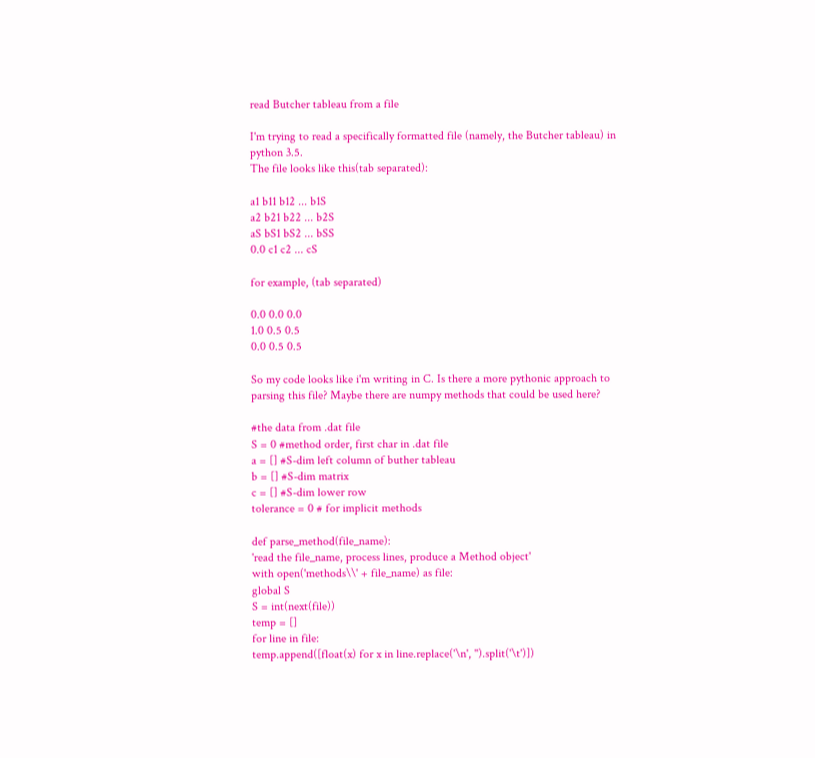read Butcher tableau from a file

I'm trying to read a specifically formatted file (namely, the Butcher tableau) in python 3.5.
The file looks like this(tab separated):

a1 b11 b12 ... b1S
a2 b21 b22 ... b2S
aS bS1 bS2 ... bSS
0.0 c1 c2 ... cS

for example, (tab separated)

0.0 0.0 0.0
1.0 0.5 0.5
0.0 0.5 0.5

So my code looks like i'm writing in C. Is there a more pythonic approach to parsing this file? Maybe there are numpy methods that could be used here?

#the data from .dat file
S = 0 #method order, first char in .dat file
a = [] #S-dim left column of buther tableau
b = [] #S-dim matrix
c = [] #S-dim lower row
tolerance = 0 # for implicit methods

def parse_method(file_name):
'read the file_name, process lines, produce a Method object'
with open('methods\\' + file_name) as file:
global S
S = int(next(file))
temp = []
for line in file:
temp.append([float(x) for x in line.replace('\n', '').split('\t')])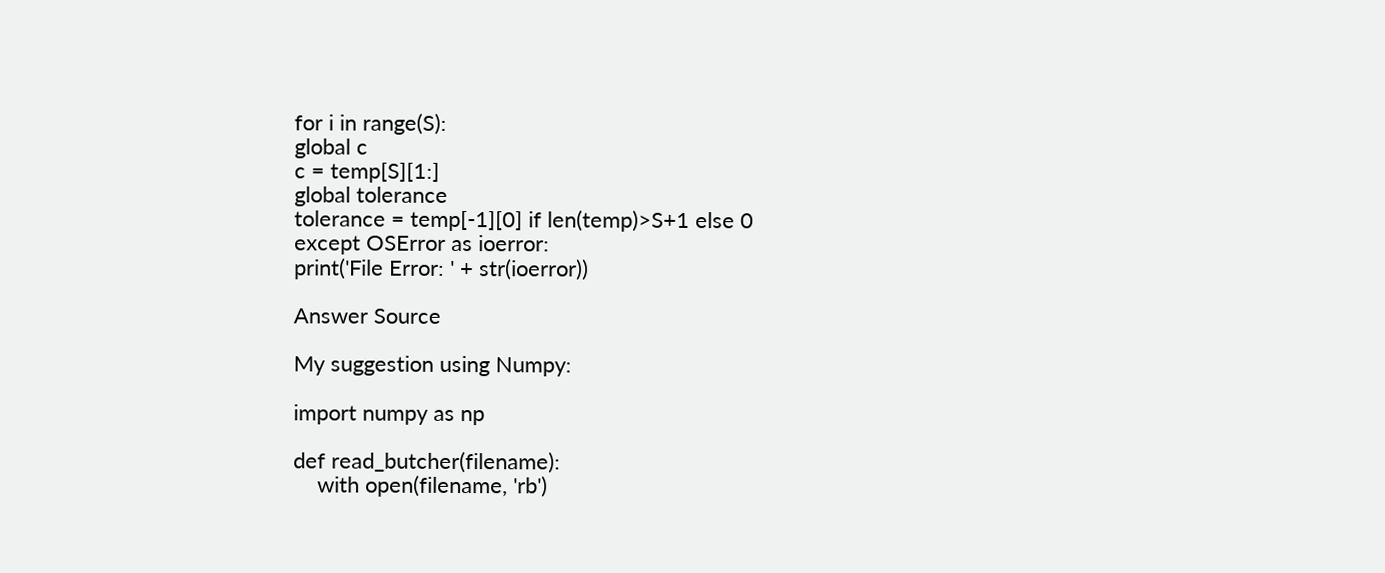for i in range(S):
global c
c = temp[S][1:]
global tolerance
tolerance = temp[-1][0] if len(temp)>S+1 else 0
except OSError as ioerror:
print('File Error: ' + str(ioerror))

Answer Source

My suggestion using Numpy:

import numpy as np

def read_butcher(filename):
    with open(filename, 'rb')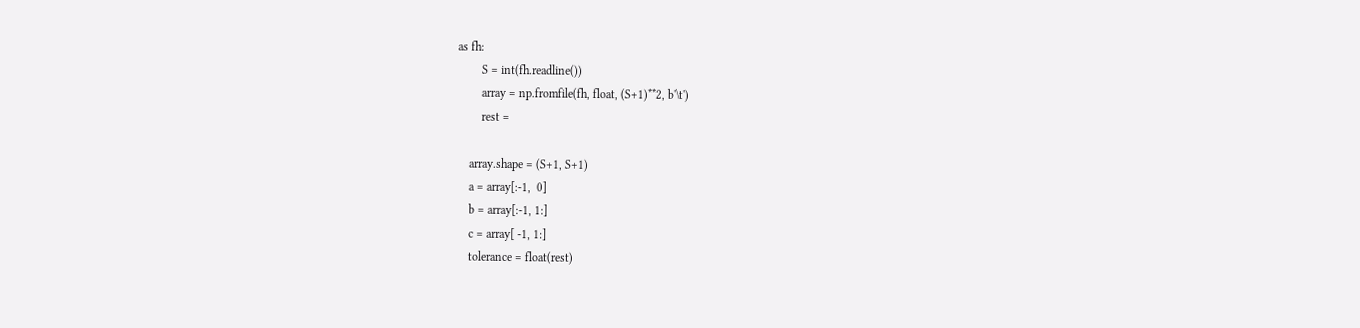as fh:
        S = int(fh.readline())
        array = np.fromfile(fh, float, (S+1)**2, b'\t')
        rest =

    array.shape = (S+1, S+1)
    a = array[:-1,  0]
    b = array[:-1, 1:]
    c = array[ -1, 1:]
    tolerance = float(rest)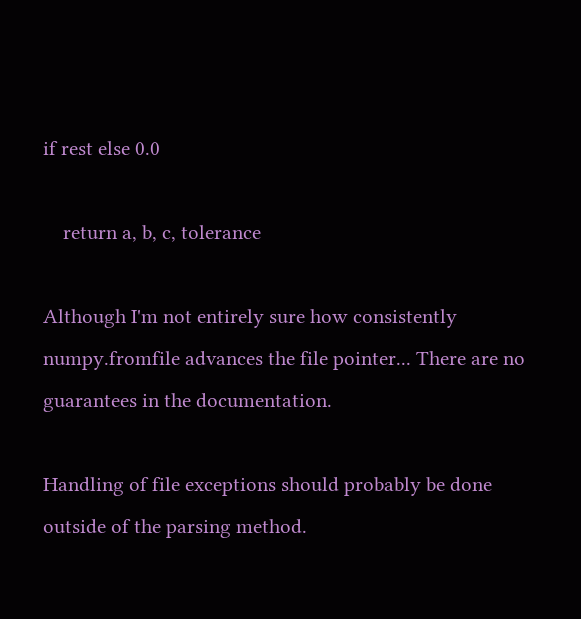if rest else 0.0

    return a, b, c, tolerance

Although I'm not entirely sure how consistently numpy.fromfile advances the file pointer... There are no guarantees in the documentation.

Handling of file exceptions should probably be done outside of the parsing method.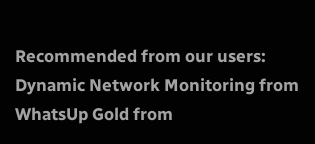Recommended from our users: Dynamic Network Monitoring from WhatsUp Gold from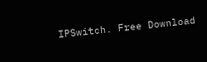IPSwitch. Free Download